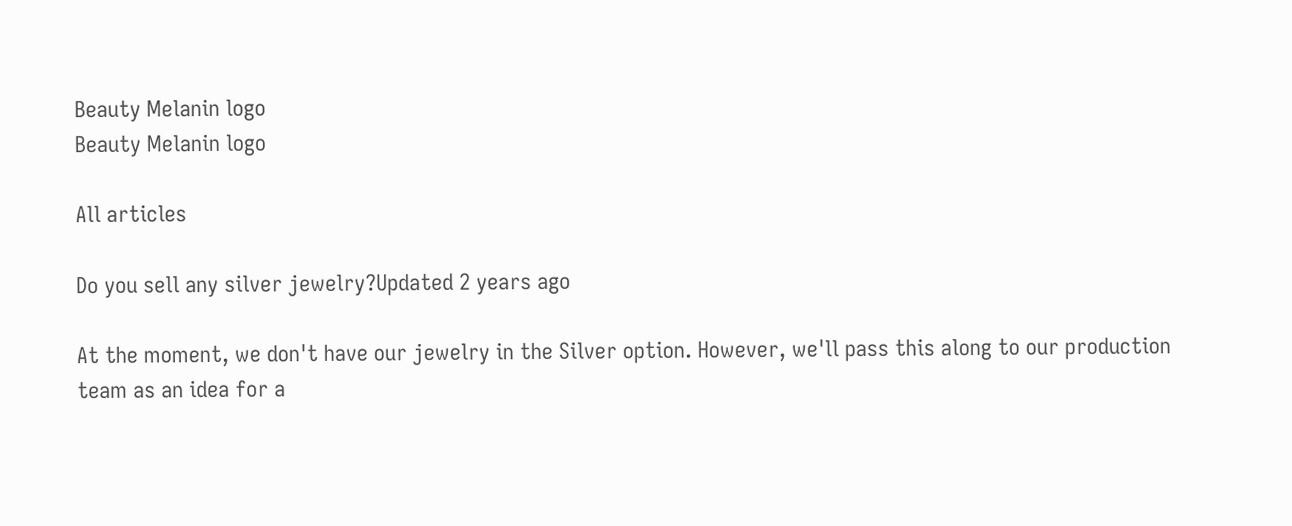Beauty Melanin logo
Beauty Melanin logo

All articles

Do you sell any silver jewelry?Updated 2 years ago

At the moment, we don't have our jewelry in the Silver option. However, we'll pass this along to our production team as an idea for a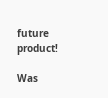future product!

Was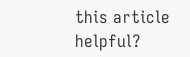this article helpful?